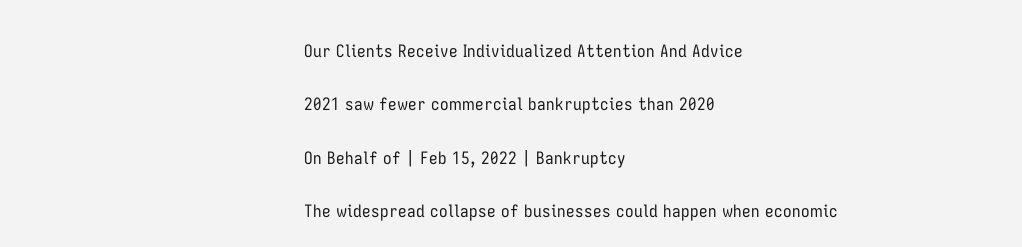Our Clients Receive Individualized Attention And Advice

2021 saw fewer commercial bankruptcies than 2020

On Behalf of | Feb 15, 2022 | Bankruptcy

The widespread collapse of businesses could happen when economic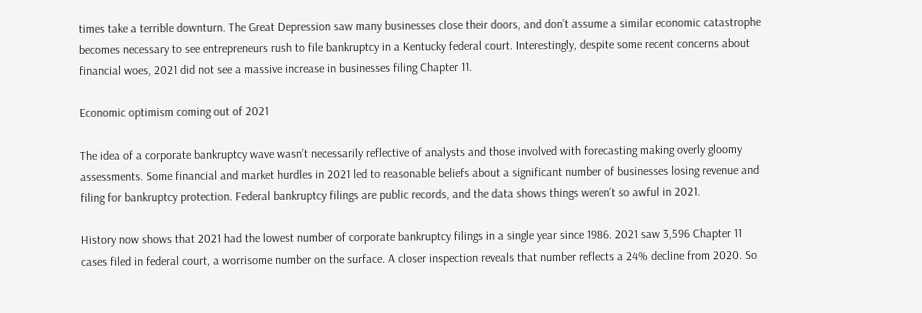times take a terrible downturn. The Great Depression saw many businesses close their doors, and don’t assume a similar economic catastrophe becomes necessary to see entrepreneurs rush to file bankruptcy in a Kentucky federal court. Interestingly, despite some recent concerns about financial woes, 2021 did not see a massive increase in businesses filing Chapter 11.

Economic optimism coming out of 2021

The idea of a corporate bankruptcy wave wasn’t necessarily reflective of analysts and those involved with forecasting making overly gloomy assessments. Some financial and market hurdles in 2021 led to reasonable beliefs about a significant number of businesses losing revenue and filing for bankruptcy protection. Federal bankruptcy filings are public records, and the data shows things weren’t so awful in 2021.

History now shows that 2021 had the lowest number of corporate bankruptcy filings in a single year since 1986. 2021 saw 3,596 Chapter 11 cases filed in federal court, a worrisome number on the surface. A closer inspection reveals that number reflects a 24% decline from 2020. So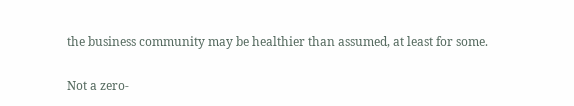the business community may be healthier than assumed, at least for some.

Not a zero-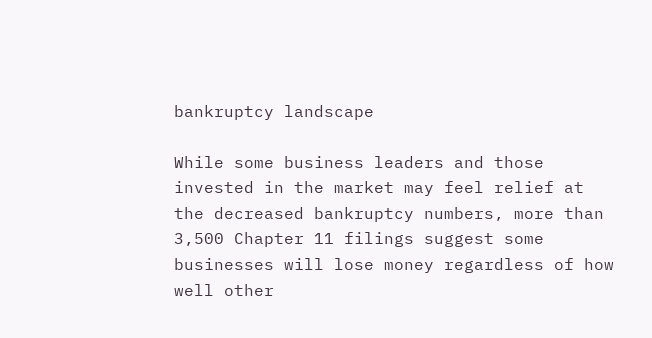bankruptcy landscape

While some business leaders and those invested in the market may feel relief at the decreased bankruptcy numbers, more than 3,500 Chapter 11 filings suggest some businesses will lose money regardless of how well other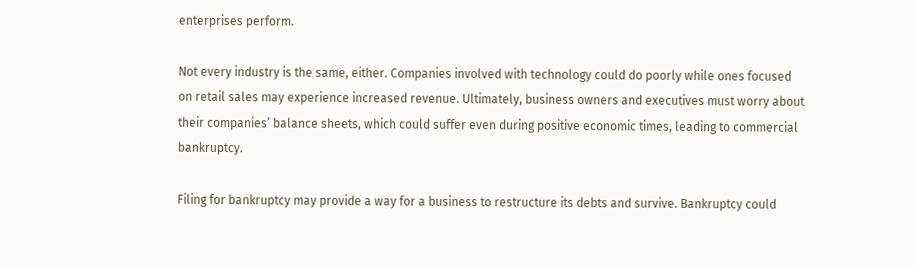enterprises perform.

Not every industry is the same, either. Companies involved with technology could do poorly while ones focused on retail sales may experience increased revenue. Ultimately, business owners and executives must worry about their companies’ balance sheets, which could suffer even during positive economic times, leading to commercial bankruptcy.

Filing for bankruptcy may provide a way for a business to restructure its debts and survive. Bankruptcy could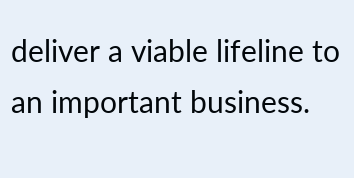deliver a viable lifeline to an important business.